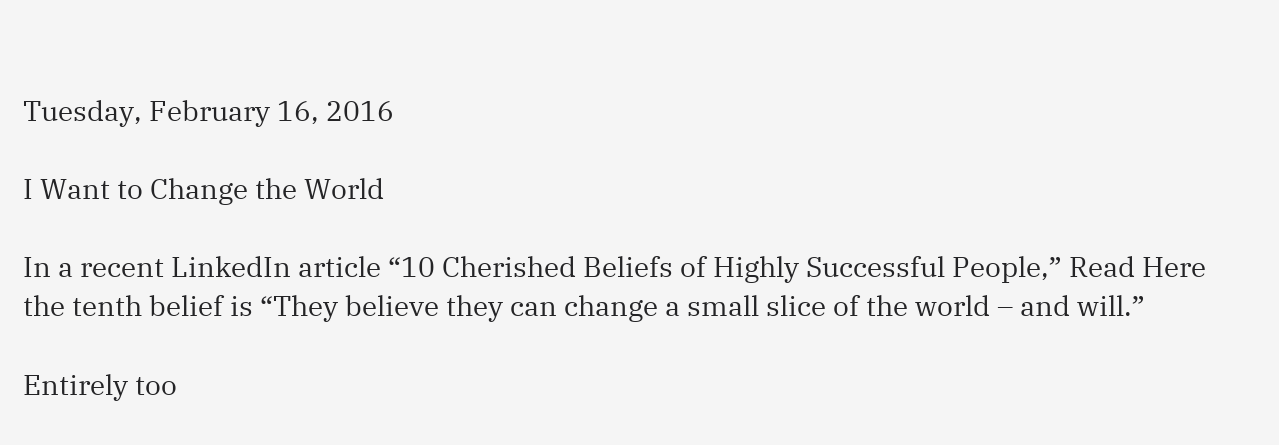Tuesday, February 16, 2016

I Want to Change the World

In a recent LinkedIn article “10 Cherished Beliefs of Highly Successful People,” Read Here the tenth belief is “They believe they can change a small slice of the world – and will.”

Entirely too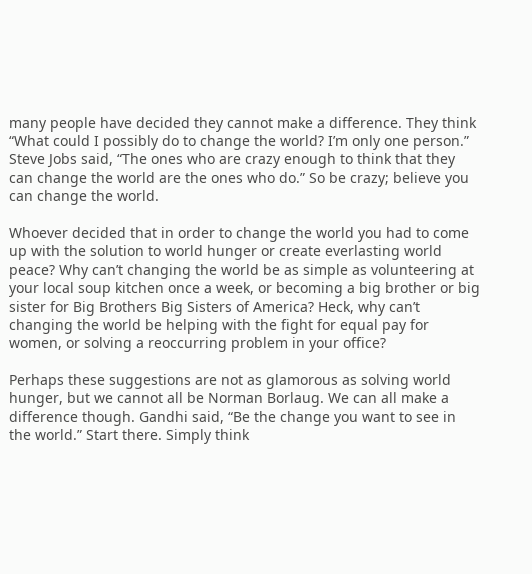many people have decided they cannot make a difference. They think “What could I possibly do to change the world? I’m only one person.” Steve Jobs said, “The ones who are crazy enough to think that they can change the world are the ones who do.” So be crazy; believe you can change the world.

Whoever decided that in order to change the world you had to come up with the solution to world hunger or create everlasting world peace? Why can’t changing the world be as simple as volunteering at your local soup kitchen once a week, or becoming a big brother or big sister for Big Brothers Big Sisters of America? Heck, why can’t changing the world be helping with the fight for equal pay for women, or solving a reoccurring problem in your office?

Perhaps these suggestions are not as glamorous as solving world hunger, but we cannot all be Norman Borlaug. We can all make a difference though. Gandhi said, “Be the change you want to see in the world.” Start there. Simply think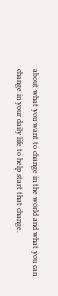about what you want to change in the world and what you can change in your daily life to help start that change.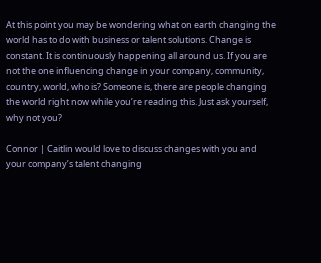At this point you may be wondering what on earth changing the world has to do with business or talent solutions. Change is constant. It is continuously happening all around us. If you are not the one influencing change in your company, community, country, world, who is? Someone is, there are people changing the world right now while you’re reading this. Just ask yourself, why not you?

Connor | Caitlin would love to discuss changes with you and your company’s talent changing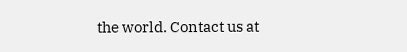the world. Contact us at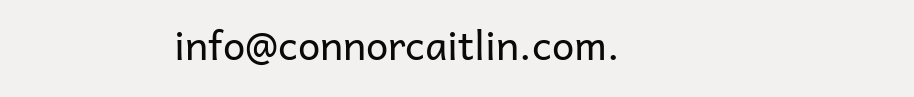info@connorcaitlin.com.